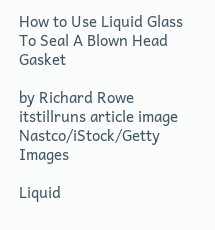How to Use Liquid Glass To Seal A Blown Head Gasket

by Richard Rowe
itstillruns article image
Nastco/iStock/Getty Images

Liquid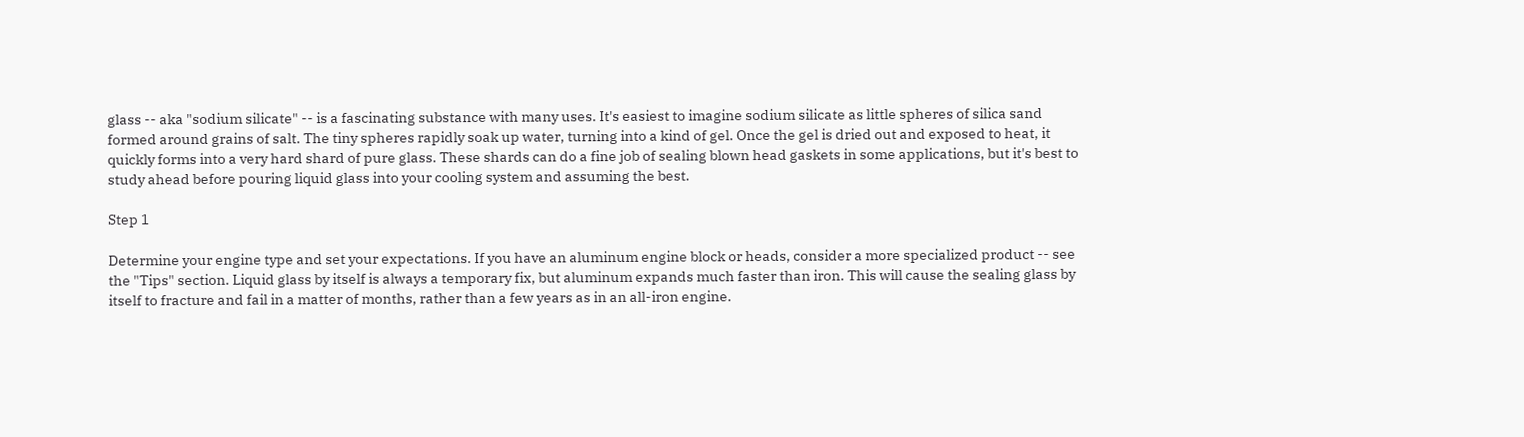glass -- aka "sodium silicate" -- is a fascinating substance with many uses. It's easiest to imagine sodium silicate as little spheres of silica sand formed around grains of salt. The tiny spheres rapidly soak up water, turning into a kind of gel. Once the gel is dried out and exposed to heat, it quickly forms into a very hard shard of pure glass. These shards can do a fine job of sealing blown head gaskets in some applications, but it's best to study ahead before pouring liquid glass into your cooling system and assuming the best.

Step 1

Determine your engine type and set your expectations. If you have an aluminum engine block or heads, consider a more specialized product -- see the "Tips" section. Liquid glass by itself is always a temporary fix, but aluminum expands much faster than iron. This will cause the sealing glass by itself to fracture and fail in a matter of months, rather than a few years as in an all-iron engine.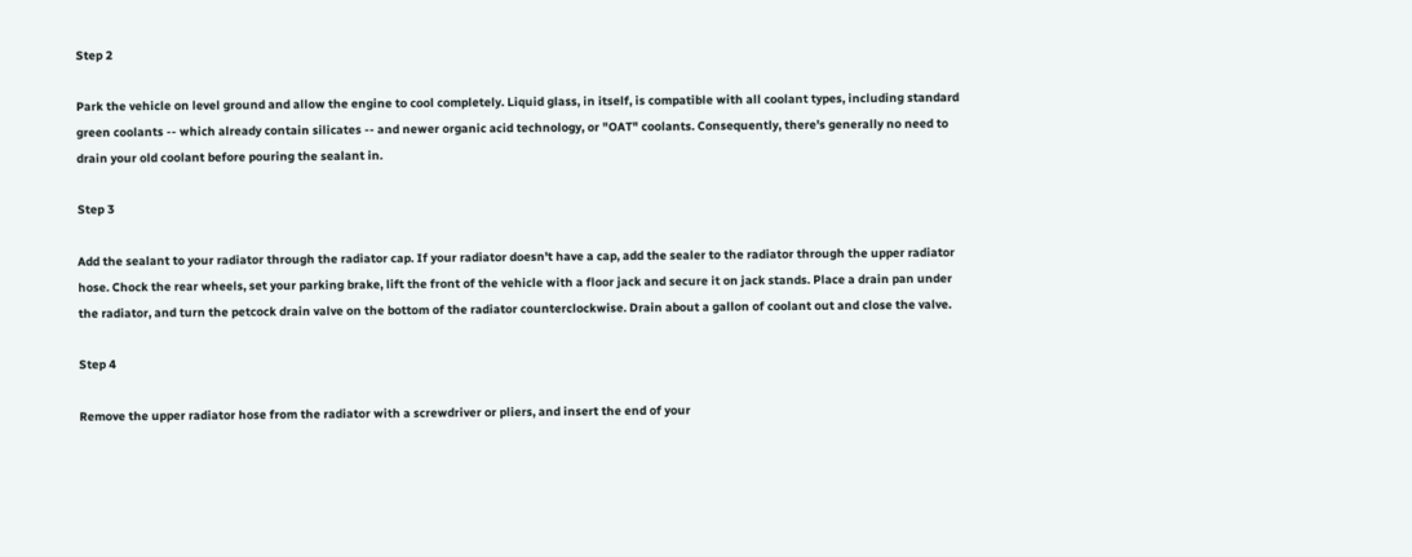Step 2

Park the vehicle on level ground and allow the engine to cool completely. Liquid glass, in itself, is compatible with all coolant types, including standard green coolants -- which already contain silicates -- and newer organic acid technology, or "OAT" coolants. Consequently, there's generally no need to drain your old coolant before pouring the sealant in.

Step 3

Add the sealant to your radiator through the radiator cap. If your radiator doesn't have a cap, add the sealer to the radiator through the upper radiator hose. Chock the rear wheels, set your parking brake, lift the front of the vehicle with a floor jack and secure it on jack stands. Place a drain pan under the radiator, and turn the petcock drain valve on the bottom of the radiator counterclockwise. Drain about a gallon of coolant out and close the valve.

Step 4

Remove the upper radiator hose from the radiator with a screwdriver or pliers, and insert the end of your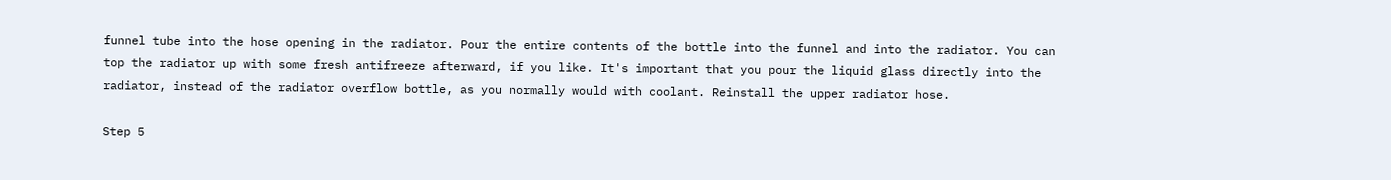funnel tube into the hose opening in the radiator. Pour the entire contents of the bottle into the funnel and into the radiator. You can top the radiator up with some fresh antifreeze afterward, if you like. It's important that you pour the liquid glass directly into the radiator, instead of the radiator overflow bottle, as you normally would with coolant. Reinstall the upper radiator hose.

Step 5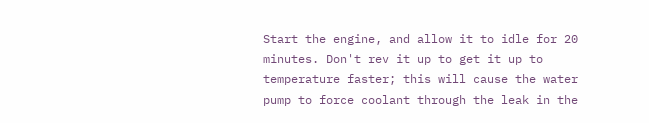Start the engine, and allow it to idle for 20 minutes. Don't rev it up to get it up to temperature faster; this will cause the water pump to force coolant through the leak in the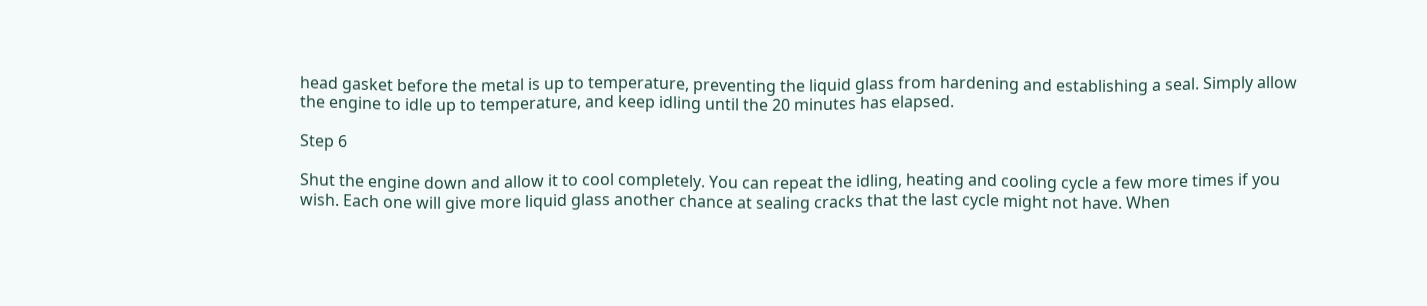head gasket before the metal is up to temperature, preventing the liquid glass from hardening and establishing a seal. Simply allow the engine to idle up to temperature, and keep idling until the 20 minutes has elapsed.

Step 6

Shut the engine down and allow it to cool completely. You can repeat the idling, heating and cooling cycle a few more times if you wish. Each one will give more liquid glass another chance at sealing cracks that the last cycle might not have. When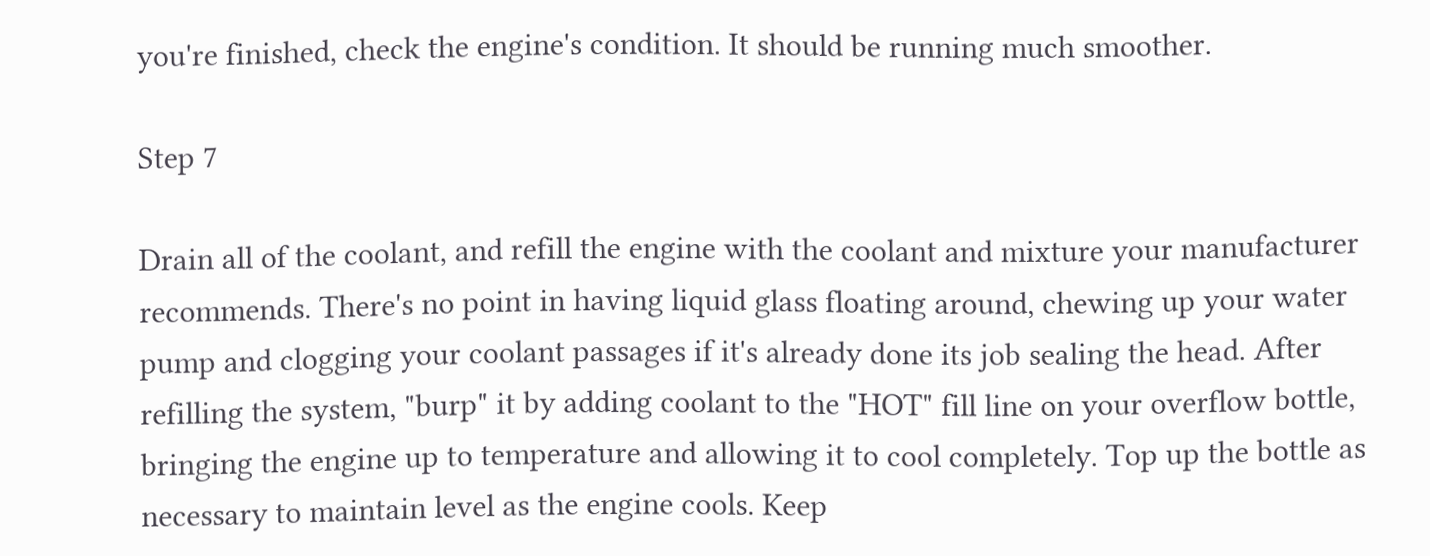you're finished, check the engine's condition. It should be running much smoother.

Step 7

Drain all of the coolant, and refill the engine with the coolant and mixture your manufacturer recommends. There's no point in having liquid glass floating around, chewing up your water pump and clogging your coolant passages if it's already done its job sealing the head. After refilling the system, "burp" it by adding coolant to the "HOT" fill line on your overflow bottle, bringing the engine up to temperature and allowing it to cool completely. Top up the bottle as necessary to maintain level as the engine cools. Keep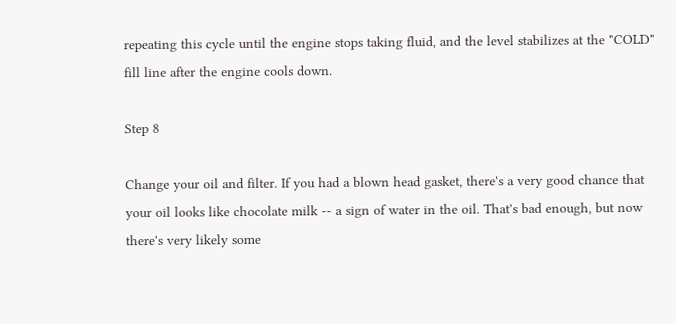repeating this cycle until the engine stops taking fluid, and the level stabilizes at the "COLD" fill line after the engine cools down.

Step 8

Change your oil and filter. If you had a blown head gasket, there's a very good chance that your oil looks like chocolate milk -- a sign of water in the oil. That's bad enough, but now there's very likely some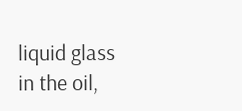liquid glass in the oil,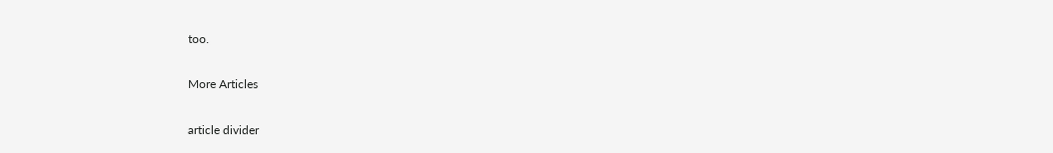too.

More Articles

article divider